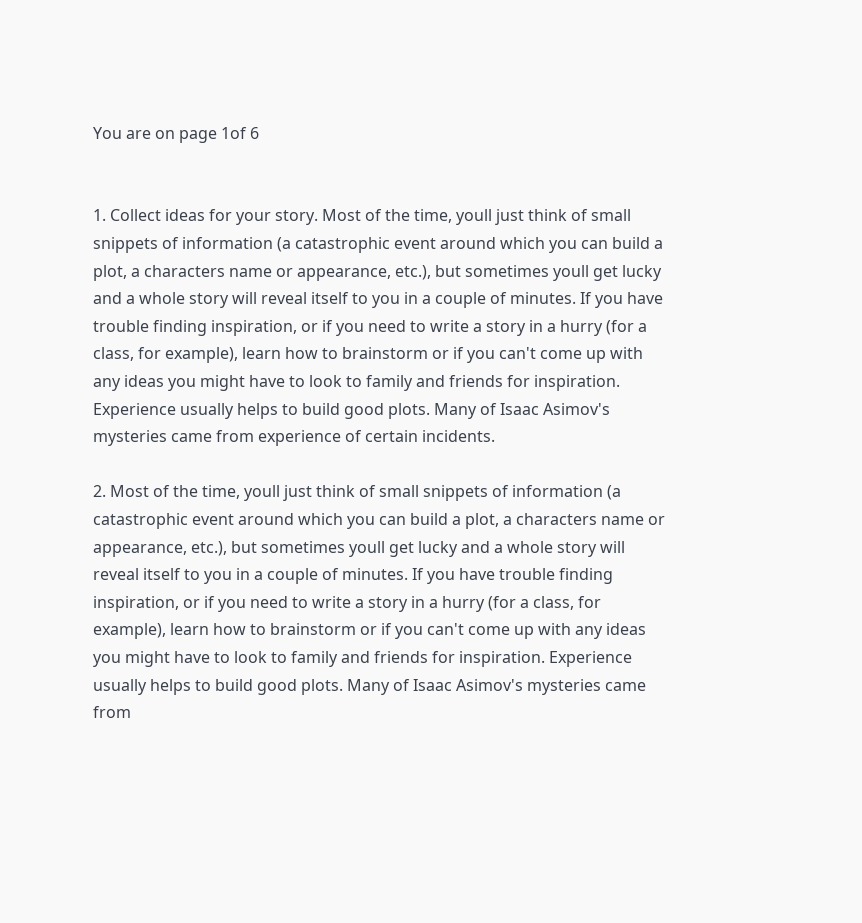You are on page 1of 6


1. Collect ideas for your story. Most of the time, youll just think of small snippets of information (a catastrophic event around which you can build a plot, a characters name or appearance, etc.), but sometimes youll get lucky and a whole story will reveal itself to you in a couple of minutes. If you have trouble finding inspiration, or if you need to write a story in a hurry (for a class, for example), learn how to brainstorm or if you can't come up with any ideas you might have to look to family and friends for inspiration. Experience usually helps to build good plots. Many of Isaac Asimov's mysteries came from experience of certain incidents.

2. Most of the time, youll just think of small snippets of information (a catastrophic event around which you can build a plot, a characters name or appearance, etc.), but sometimes youll get lucky and a whole story will reveal itself to you in a couple of minutes. If you have trouble finding inspiration, or if you need to write a story in a hurry (for a class, for example), learn how to brainstorm or if you can't come up with any ideas you might have to look to family and friends for inspiration. Experience usually helps to build good plots. Many of Isaac Asimov's mysteries came from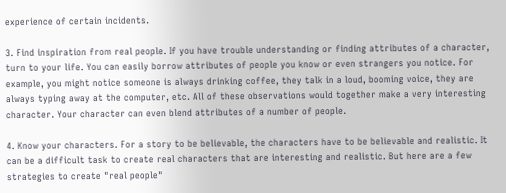experience of certain incidents.

3. Find inspiration from real people. If you have trouble understanding or finding attributes of a character, turn to your life. You can easily borrow attributes of people you know or even strangers you notice. For example, you might notice someone is always drinking coffee, they talk in a loud, booming voice, they are always typing away at the computer, etc. All of these observations would together make a very interesting character. Your character can even blend attributes of a number of people.

4. Know your characters. For a story to be believable, the characters have to be believable and realistic. It can be a difficult task to create real characters that are interesting and realistic. But here are a few strategies to create "real people"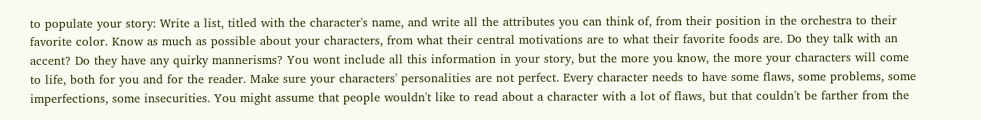to populate your story: Write a list, titled with the character's name, and write all the attributes you can think of, from their position in the orchestra to their favorite color. Know as much as possible about your characters, from what their central motivations are to what their favorite foods are. Do they talk with an accent? Do they have any quirky mannerisms? You wont include all this information in your story, but the more you know, the more your characters will come to life, both for you and for the reader. Make sure your characters' personalities are not perfect. Every character needs to have some flaws, some problems, some imperfections, some insecurities. You might assume that people wouldn't like to read about a character with a lot of flaws, but that couldn't be farther from the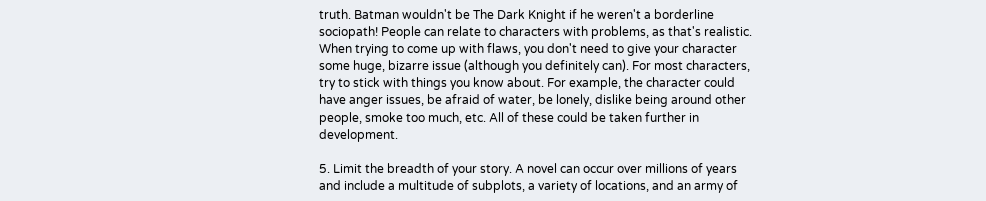truth. Batman wouldn't be The Dark Knight if he weren't a borderline sociopath! People can relate to characters with problems, as that's realistic. When trying to come up with flaws, you don't need to give your character some huge, bizarre issue (although you definitely can). For most characters, try to stick with things you know about. For example, the character could have anger issues, be afraid of water, be lonely, dislike being around other people, smoke too much, etc. All of these could be taken further in development.

5. Limit the breadth of your story. A novel can occur over millions of years and include a multitude of subplots, a variety of locations, and an army of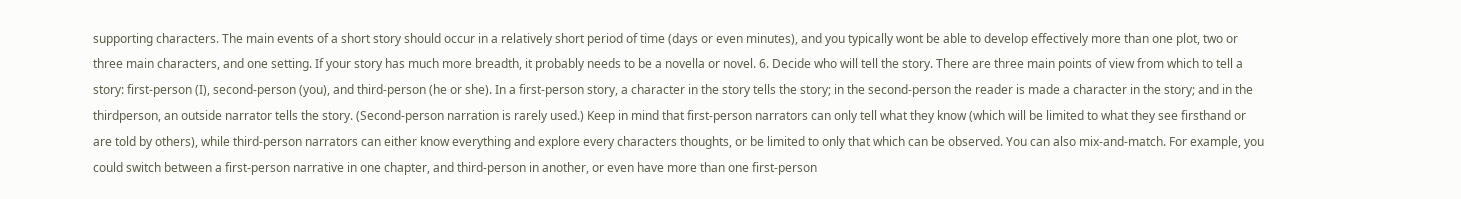supporting characters. The main events of a short story should occur in a relatively short period of time (days or even minutes), and you typically wont be able to develop effectively more than one plot, two or three main characters, and one setting. If your story has much more breadth, it probably needs to be a novella or novel. 6. Decide who will tell the story. There are three main points of view from which to tell a story: first-person (I), second-person (you), and third-person (he or she). In a first-person story, a character in the story tells the story; in the second-person the reader is made a character in the story; and in the thirdperson, an outside narrator tells the story. (Second-person narration is rarely used.) Keep in mind that first-person narrators can only tell what they know (which will be limited to what they see firsthand or are told by others), while third-person narrators can either know everything and explore every characters thoughts, or be limited to only that which can be observed. You can also mix-and-match. For example, you could switch between a first-person narrative in one chapter, and third-person in another, or even have more than one first-person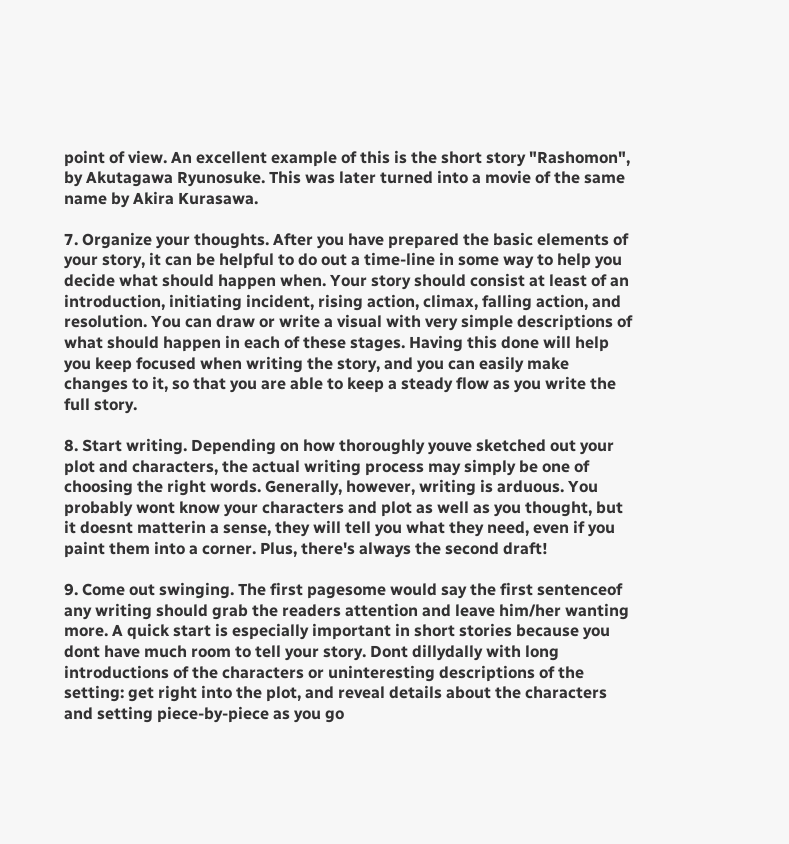point of view. An excellent example of this is the short story "Rashomon", by Akutagawa Ryunosuke. This was later turned into a movie of the same name by Akira Kurasawa.

7. Organize your thoughts. After you have prepared the basic elements of your story, it can be helpful to do out a time-line in some way to help you decide what should happen when. Your story should consist at least of an introduction, initiating incident, rising action, climax, falling action, and resolution. You can draw or write a visual with very simple descriptions of what should happen in each of these stages. Having this done will help you keep focused when writing the story, and you can easily make changes to it, so that you are able to keep a steady flow as you write the full story.

8. Start writing. Depending on how thoroughly youve sketched out your plot and characters, the actual writing process may simply be one of choosing the right words. Generally, however, writing is arduous. You probably wont know your characters and plot as well as you thought, but it doesnt matterin a sense, they will tell you what they need, even if you paint them into a corner. Plus, there's always the second draft!

9. Come out swinging. The first pagesome would say the first sentenceof any writing should grab the readers attention and leave him/her wanting more. A quick start is especially important in short stories because you dont have much room to tell your story. Dont dillydally with long introductions of the characters or uninteresting descriptions of the setting: get right into the plot, and reveal details about the characters and setting piece-by-piece as you go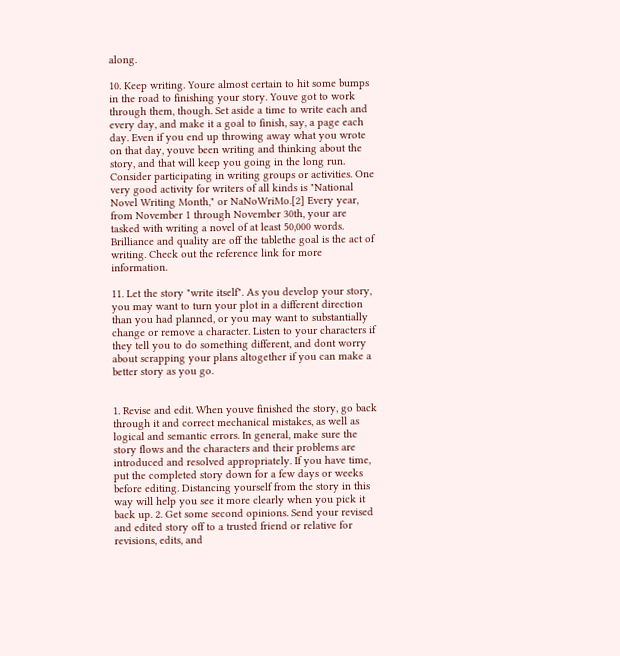along.

10. Keep writing. Youre almost certain to hit some bumps in the road to finishing your story. Youve got to work through them, though. Set aside a time to write each and every day, and make it a goal to finish, say, a page each day. Even if you end up throwing away what you wrote on that day, youve been writing and thinking about the story, and that will keep you going in the long run. Consider participating in writing groups or activities. One very good activity for writers of all kinds is "National Novel Writing Month," or NaNoWriMo.[2] Every year, from November 1 through November 30th, your are tasked with writing a novel of at least 50,000 words. Brilliance and quality are off the tablethe goal is the act of writing. Check out the reference link for more information.

11. Let the story "write itself". As you develop your story, you may want to turn your plot in a different direction than you had planned, or you may want to substantially change or remove a character. Listen to your characters if they tell you to do something different, and dont worry about scrapping your plans altogether if you can make a better story as you go.


1. Revise and edit. When youve finished the story, go back through it and correct mechanical mistakes, as well as logical and semantic errors. In general, make sure the story flows and the characters and their problems are introduced and resolved appropriately. If you have time, put the completed story down for a few days or weeks before editing. Distancing yourself from the story in this way will help you see it more clearly when you pick it back up. 2. Get some second opinions. Send your revised and edited story off to a trusted friend or relative for revisions, edits, and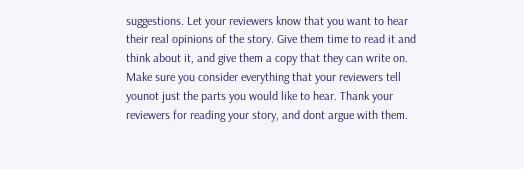suggestions. Let your reviewers know that you want to hear their real opinions of the story. Give them time to read it and think about it, and give them a copy that they can write on. Make sure you consider everything that your reviewers tell younot just the parts you would like to hear. Thank your reviewers for reading your story, and dont argue with them.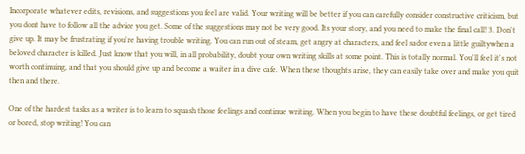Incorporate whatever edits, revisions, and suggestions you feel are valid. Your writing will be better if you can carefully consider constructive criticism, but you dont have to follow all the advice you get. Some of the suggestions may not be very good. Its your story, and you need to make the final call! 3. Don't give up. It may be frustrating if you're having trouble writing. You can run out of steam, get angry at characters, and feel sador even a little guiltywhen a beloved character is killed. Just know that you will, in all probability, doubt your own writing skills at some point. This is totally normal. You'll feel it's not worth continuing, and that you should give up and become a waiter in a dive cafe. When these thoughts arise, they can easily take over and make you quit then and there.

One of the hardest tasks as a writer is to learn to squash those feelings and continue writing. When you begin to have these doubtful feelings, or get tired or bored, stop writing! You can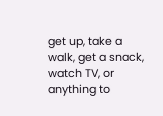get up, take a walk, get a snack, watch TV, or anything to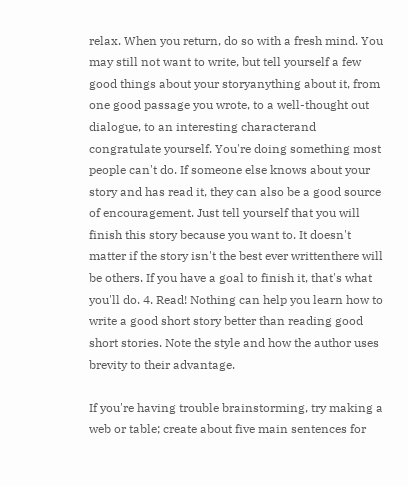relax. When you return, do so with a fresh mind. You may still not want to write, but tell yourself a few good things about your storyanything about it, from one good passage you wrote, to a well-thought out dialogue, to an interesting characterand congratulate yourself. You're doing something most people can't do. If someone else knows about your story and has read it, they can also be a good source of encouragement. Just tell yourself that you will finish this story because you want to. It doesn't matter if the story isn't the best ever writtenthere will be others. If you have a goal to finish it, that's what you'll do. 4. Read! Nothing can help you learn how to write a good short story better than reading good short stories. Note the style and how the author uses brevity to their advantage.

If you're having trouble brainstorming, try making a web or table; create about five main sentences for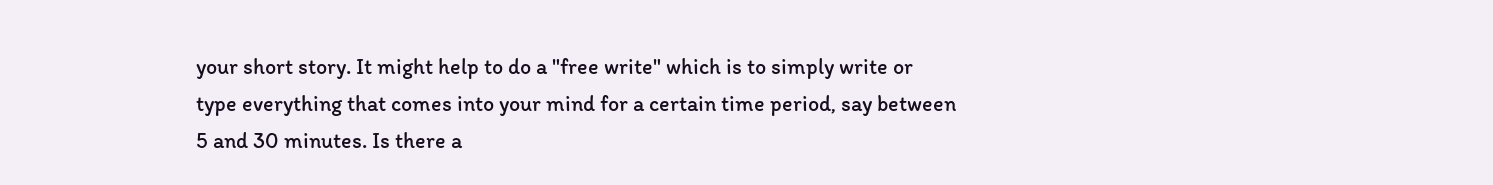your short story. It might help to do a "free write" which is to simply write or type everything that comes into your mind for a certain time period, say between 5 and 30 minutes. Is there a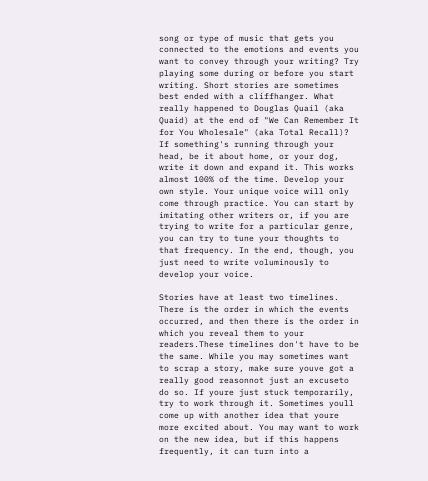song or type of music that gets you connected to the emotions and events you want to convey through your writing? Try playing some during or before you start writing. Short stories are sometimes best ended with a cliffhanger. What really happened to Douglas Quail (aka Quaid) at the end of "We Can Remember It for You Wholesale" (aka Total Recall)? If something's running through your head, be it about home, or your dog, write it down and expand it. This works almost 100% of the time. Develop your own style. Your unique voice will only come through practice. You can start by imitating other writers or, if you are trying to write for a particular genre, you can try to tune your thoughts to that frequency. In the end, though, you just need to write voluminously to develop your voice.

Stories have at least two timelines. There is the order in which the events occurred, and then there is the order in which you reveal them to your readers.These timelines don't have to be the same. While you may sometimes want to scrap a story, make sure youve got a really good reasonnot just an excuseto do so. If youre just stuck temporarily, try to work through it. Sometimes youll come up with another idea that youre more excited about. You may want to work on the new idea, but if this happens frequently, it can turn into a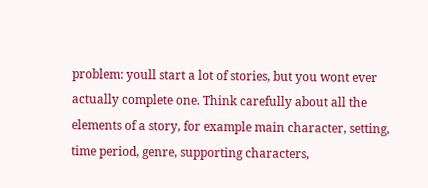problem: youll start a lot of stories, but you wont ever actually complete one. Think carefully about all the elements of a story, for example main character, setting, time period, genre, supporting characters,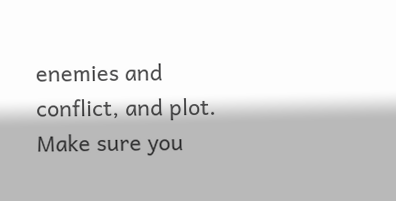enemies and conflict, and plot. Make sure you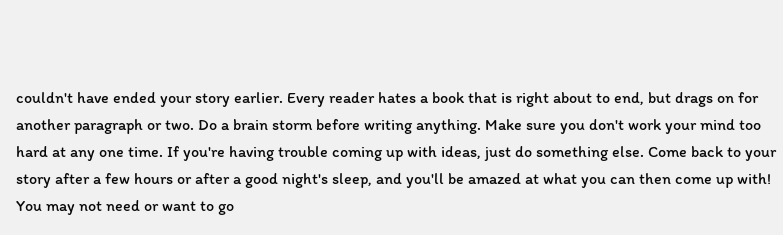couldn't have ended your story earlier. Every reader hates a book that is right about to end, but drags on for another paragraph or two. Do a brain storm before writing anything. Make sure you don't work your mind too hard at any one time. If you're having trouble coming up with ideas, just do something else. Come back to your story after a few hours or after a good night's sleep, and you'll be amazed at what you can then come up with! You may not need or want to go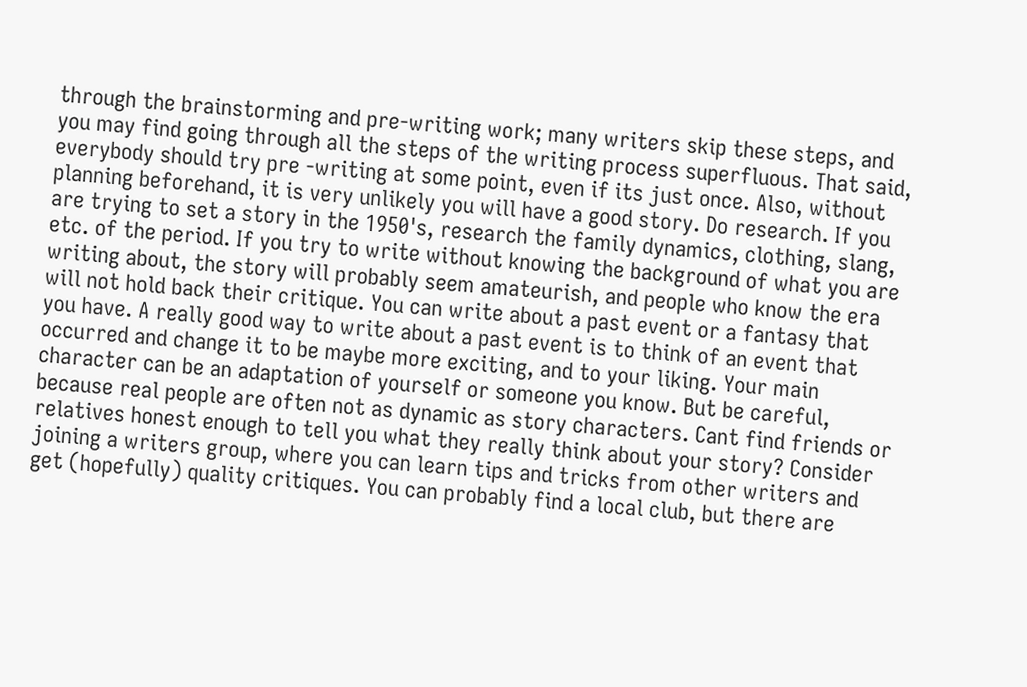through the brainstorming and pre-writing work; many writers skip these steps, and you may find going through all the steps of the writing process superfluous. That said, everybody should try pre -writing at some point, even if its just once. Also, without planning beforehand, it is very unlikely you will have a good story. Do research. If you are trying to set a story in the 1950's, research the family dynamics, clothing, slang, etc. of the period. If you try to write without knowing the background of what you are writing about, the story will probably seem amateurish, and people who know the era will not hold back their critique. You can write about a past event or a fantasy that you have. A really good way to write about a past event is to think of an event that occurred and change it to be maybe more exciting, and to your liking. Your main character can be an adaptation of yourself or someone you know. But be careful, because real people are often not as dynamic as story characters. Cant find friends or relatives honest enough to tell you what they really think about your story? Consider joining a writers group, where you can learn tips and tricks from other writers and get (hopefully) quality critiques. You can probably find a local club, but there are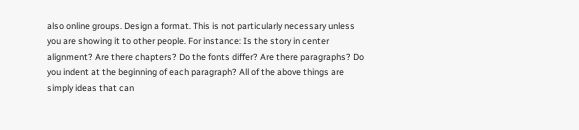also online groups. Design a format. This is not particularly necessary unless you are showing it to other people. For instance: Is the story in center alignment? Are there chapters? Do the fonts differ? Are there paragraphs? Do you indent at the beginning of each paragraph? All of the above things are simply ideas that can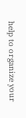help to organize your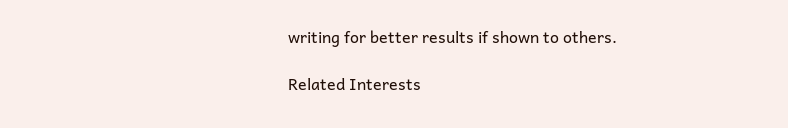writing for better results if shown to others.

Related Interests